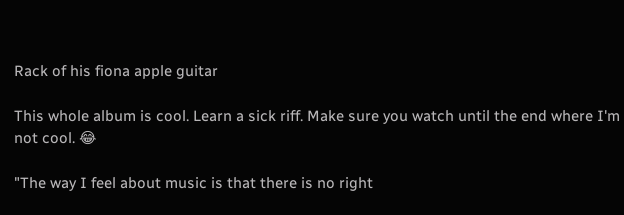Rack of his fiona apple guitar

This whole album is cool. Learn a sick riff. Make sure you watch until the end where I'm not cool. 😂

"The way I feel about music is that there is no right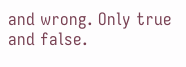and wrong. Only true and false.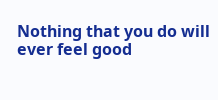Nothing that you do will ever feel good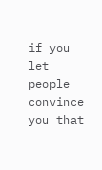if you let people convince you that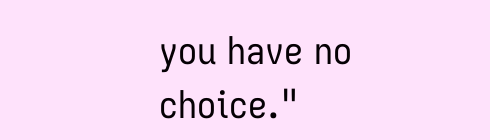you have no choice."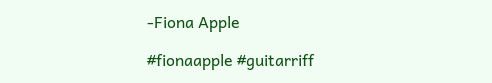-Fiona Apple

#fionaapple #guitarriff